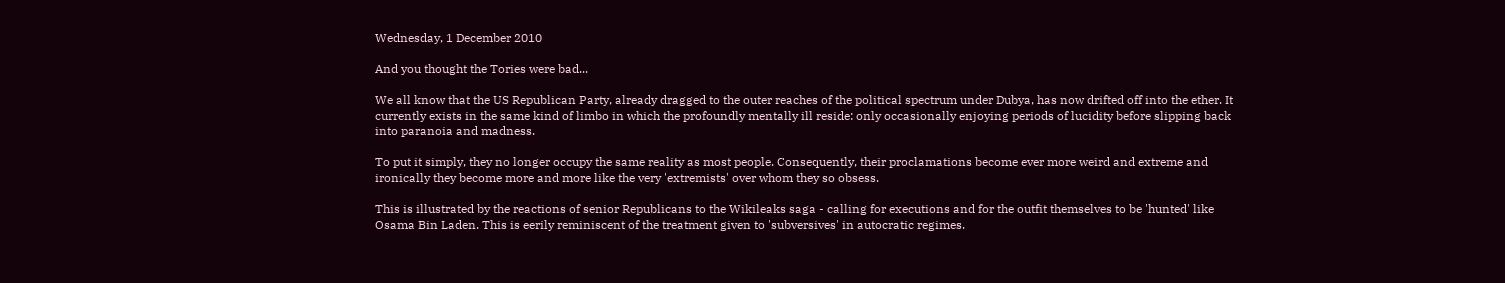Wednesday, 1 December 2010

And you thought the Tories were bad...

We all know that the US Republican Party, already dragged to the outer reaches of the political spectrum under Dubya, has now drifted off into the ether. It currently exists in the same kind of limbo in which the profoundly mentally ill reside: only occasionally enjoying periods of lucidity before slipping back into paranoia and madness.

To put it simply, they no longer occupy the same reality as most people. Consequently, their proclamations become ever more weird and extreme and ironically they become more and more like the very 'extremists' over whom they so obsess.

This is illustrated by the reactions of senior Republicans to the Wikileaks saga - calling for executions and for the outfit themselves to be 'hunted' like Osama Bin Laden. This is eerily reminiscent of the treatment given to 'subversives' in autocratic regimes.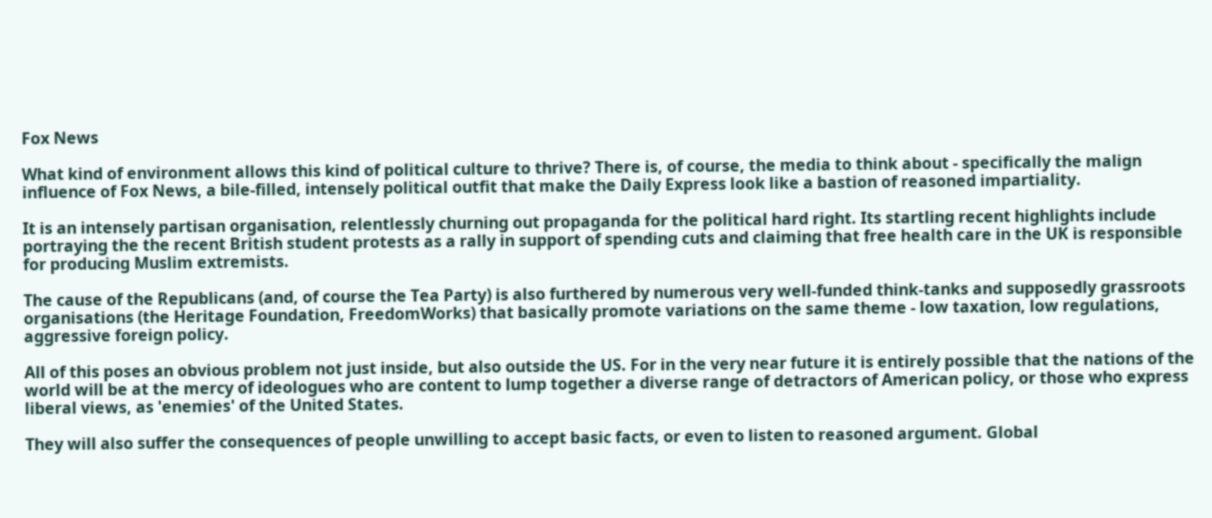Fox News

What kind of environment allows this kind of political culture to thrive? There is, of course, the media to think about - specifically the malign influence of Fox News, a bile-filled, intensely political outfit that make the Daily Express look like a bastion of reasoned impartiality.

It is an intensely partisan organisation, relentlessly churning out propaganda for the political hard right. Its startling recent highlights include portraying the the recent British student protests as a rally in support of spending cuts and claiming that free health care in the UK is responsible for producing Muslim extremists.

The cause of the Republicans (and, of course the Tea Party) is also furthered by numerous very well-funded think-tanks and supposedly grassroots organisations (the Heritage Foundation, FreedomWorks) that basically promote variations on the same theme - low taxation, low regulations, aggressive foreign policy.

All of this poses an obvious problem not just inside, but also outside the US. For in the very near future it is entirely possible that the nations of the world will be at the mercy of ideologues who are content to lump together a diverse range of detractors of American policy, or those who express liberal views, as 'enemies' of the United States.

They will also suffer the consequences of people unwilling to accept basic facts, or even to listen to reasoned argument. Global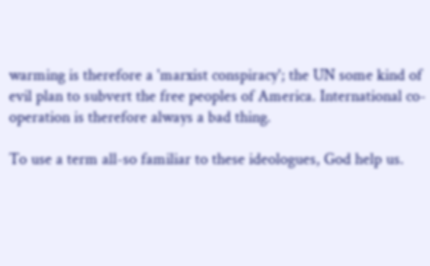warming is therefore a 'marxist conspiracy'; the UN some kind of evil plan to subvert the free peoples of America. International co-operation is therefore always a bad thing.

To use a term all-so familiar to these ideologues, God help us.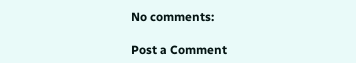No comments:

Post a Comment